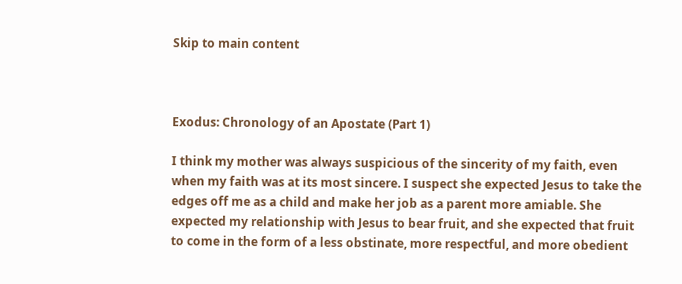Skip to main content



Exodus: Chronology of an Apostate (Part 1)

I think my mother was always suspicious of the sincerity of my faith, even when my faith was at its most sincere. I suspect she expected Jesus to take the edges off me as a child and make her job as a parent more amiable. She expected my relationship with Jesus to bear fruit, and she expected that fruit to come in the form of a less obstinate, more respectful, and more obedient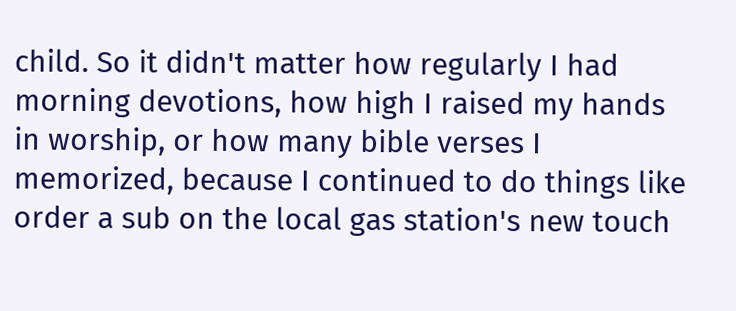child. So it didn't matter how regularly I had morning devotions, how high I raised my hands in worship, or how many bible verses I memorized, because I continued to do things like order a sub on the local gas station's new touch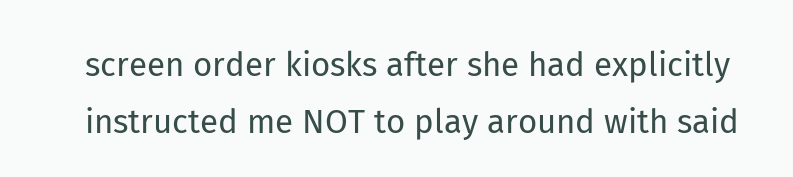screen order kiosks after she had explicitly instructed me NOT to play around with said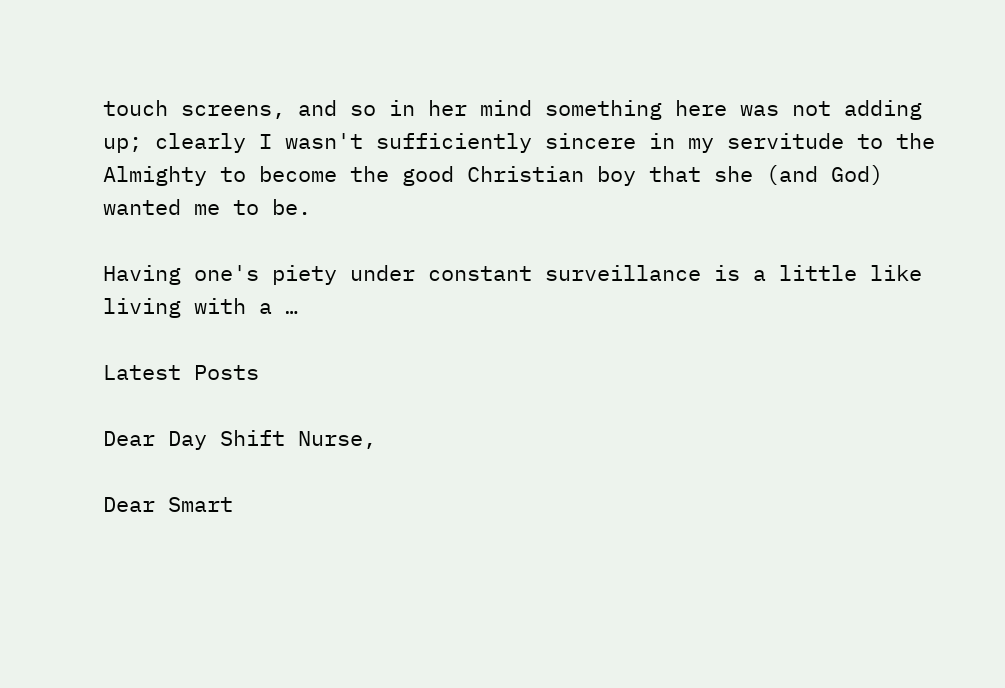touch screens, and so in her mind something here was not adding up; clearly I wasn't sufficiently sincere in my servitude to the Almighty to become the good Christian boy that she (and God) wanted me to be.

Having one's piety under constant surveillance is a little like living with a …

Latest Posts

Dear Day Shift Nurse,

Dear Smart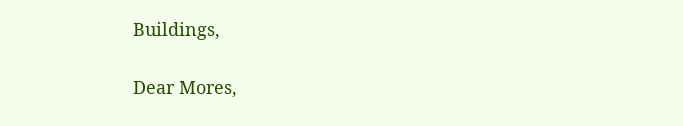Buildings,

Dear Mores,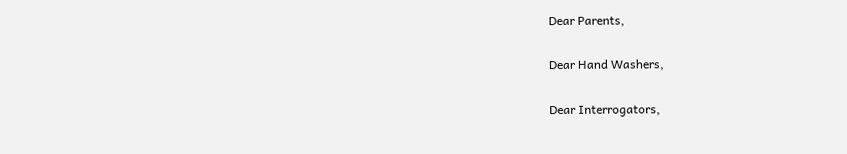Dear Parents,

Dear Hand Washers,

Dear Interrogators,